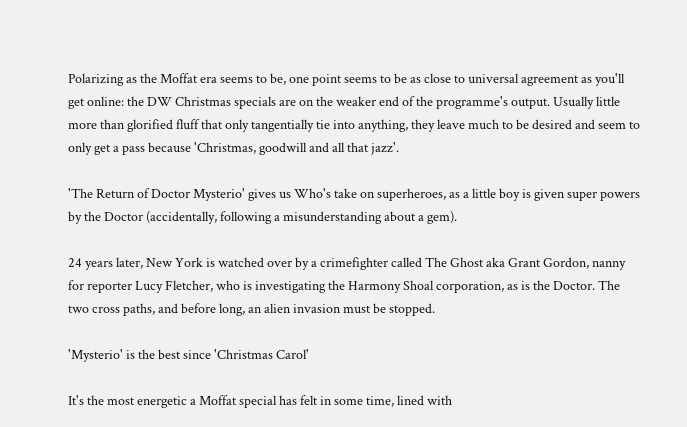Polarizing as the Moffat era seems to be, one point seems to be as close to universal agreement as you'll get online: the DW Christmas specials are on the weaker end of the programme's output. Usually little more than glorified fluff that only tangentially tie into anything, they leave much to be desired and seem to only get a pass because 'Christmas, goodwill and all that jazz'.

'The Return of Doctor Mysterio' gives us Who's take on superheroes, as a little boy is given super powers by the Doctor (accidentally, following a misunderstanding about a gem).

24 years later, New York is watched over by a crimefighter called The Ghost aka Grant Gordon, nanny for reporter Lucy Fletcher, who is investigating the Harmony Shoal corporation, as is the Doctor. The two cross paths, and before long, an alien invasion must be stopped.

'Mysterio' is the best since 'Christmas Carol'

It's the most energetic a Moffat special has felt in some time, lined with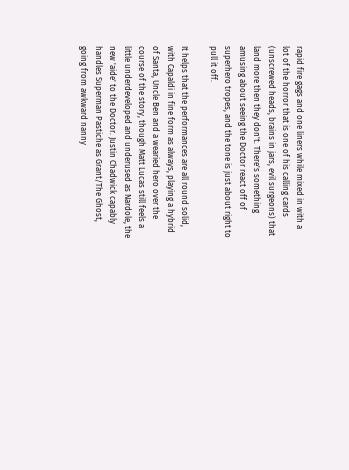rapid fire gags and one liners while mixed in with a lot of the horror that is one of his calling cards (unscrewed heads, brains in jars, evil surgeons) that land more then they don't. There's something amusing about seeing the Doctor react off of superhero tropes, and the tone is just about right to pull it off.

It helps that the performances are all round solid, with Capaldi in fine form as always, playing a hybrid of Santa, Uncle Ben and a wearied hero over the course of the story, though Matt Lucas still feels a little underdeveloped and underused as Nardole, the new 'aide' to the Doctor. Justin Chadwick capably handles Superman Pastiche as Grant/The Ghost, going from awkward nanny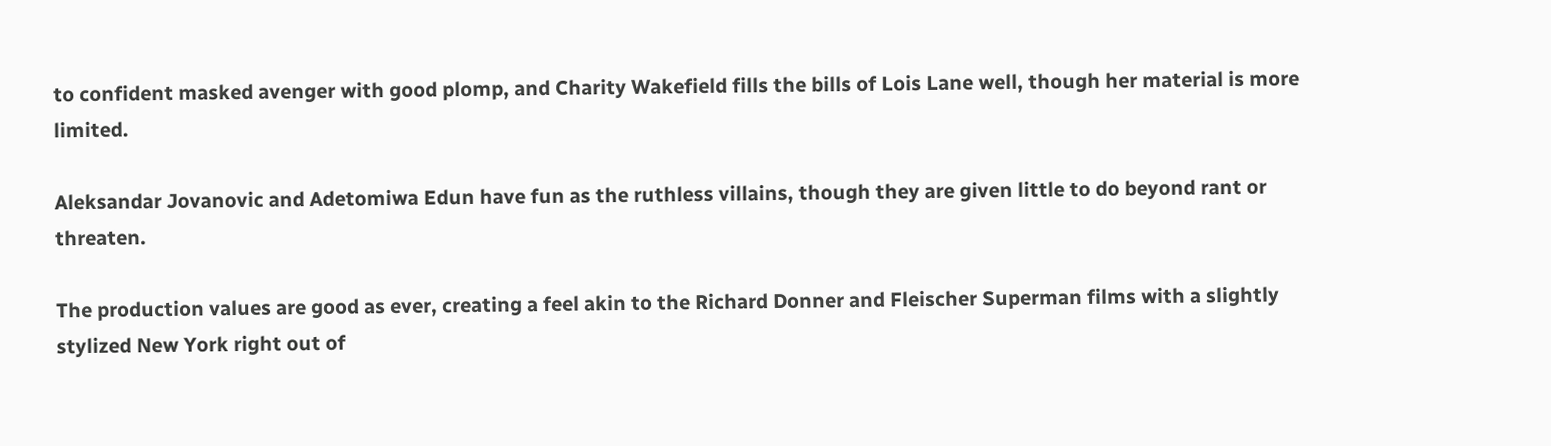to confident masked avenger with good plomp, and Charity Wakefield fills the bills of Lois Lane well, though her material is more limited.

Aleksandar Jovanovic and Adetomiwa Edun have fun as the ruthless villains, though they are given little to do beyond rant or threaten.

The production values are good as ever, creating a feel akin to the Richard Donner and Fleischer Superman films with a slightly stylized New York right out of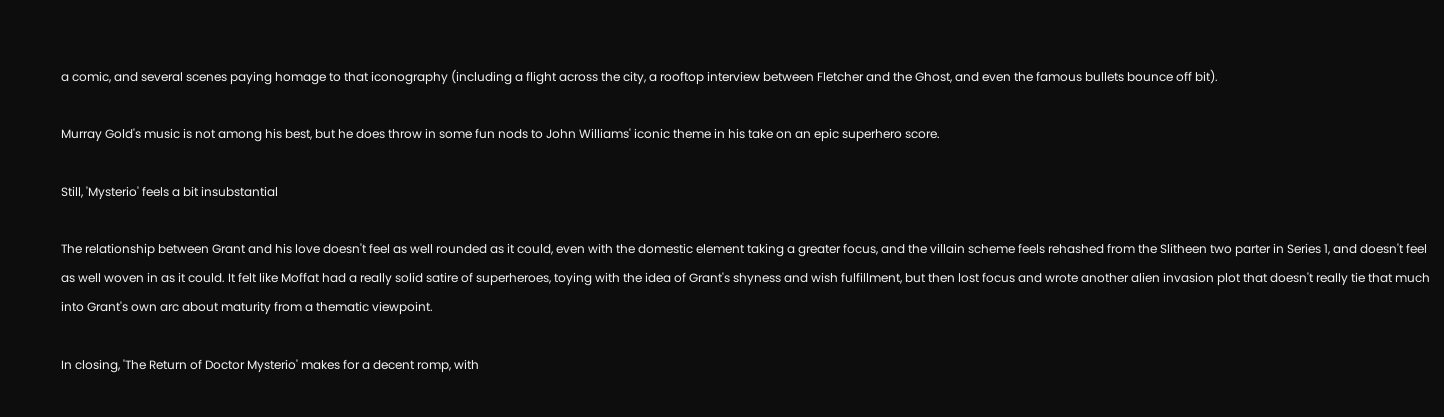a comic, and several scenes paying homage to that iconography (including a flight across the city, a rooftop interview between Fletcher and the Ghost, and even the famous bullets bounce off bit).

Murray Gold's music is not among his best, but he does throw in some fun nods to John Williams' iconic theme in his take on an epic superhero score.

Still, 'Mysterio' feels a bit insubstantial

The relationship between Grant and his love doesn't feel as well rounded as it could, even with the domestic element taking a greater focus, and the villain scheme feels rehashed from the Slitheen two parter in Series 1, and doesn't feel as well woven in as it could. It felt like Moffat had a really solid satire of superheroes, toying with the idea of Grant's shyness and wish fulfillment, but then lost focus and wrote another alien invasion plot that doesn't really tie that much into Grant's own arc about maturity from a thematic viewpoint.

In closing, 'The Return of Doctor Mysterio' makes for a decent romp, with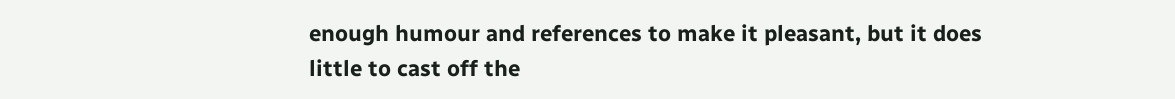enough humour and references to make it pleasant, but it does little to cast off the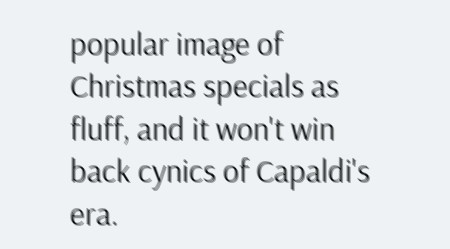popular image of Christmas specials as fluff, and it won't win back cynics of Capaldi's era.